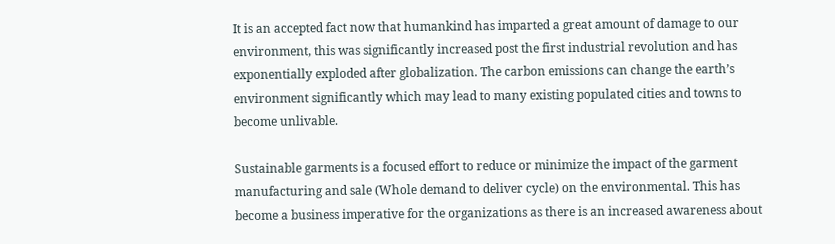It is an accepted fact now that humankind has imparted a great amount of damage to our environment, this was significantly increased post the first industrial revolution and has exponentially exploded after globalization. The carbon emissions can change the earth’s environment significantly which may lead to many existing populated cities and towns to become unlivable.

Sustainable garments is a focused effort to reduce or minimize the impact of the garment manufacturing and sale (Whole demand to deliver cycle) on the environmental. This has become a business imperative for the organizations as there is an increased awareness about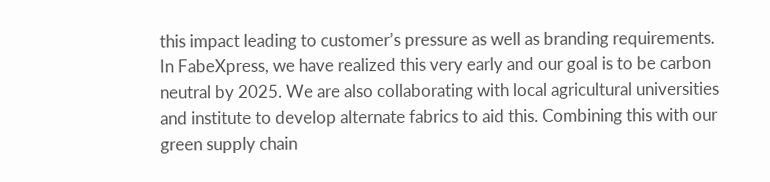this impact leading to customer’s pressure as well as branding requirements. In FabeXpress, we have realized this very early and our goal is to be carbon neutral by 2025. We are also collaborating with local agricultural universities and institute to develop alternate fabrics to aid this. Combining this with our green supply chain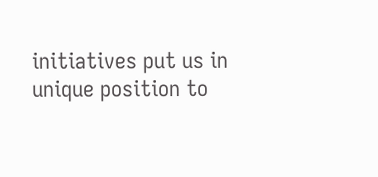initiatives put us in unique position to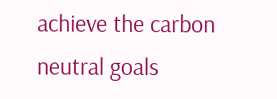achieve the carbon neutral goals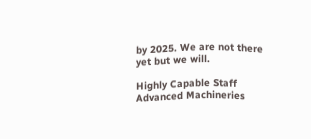by 2025. We are not there yet but we will.

Highly Capable Staff
Advanced Machineries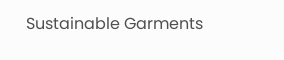Sustainable Garments